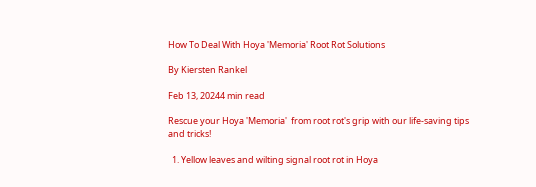How To Deal With Hoya 'Memoria' Root Rot Solutions

By Kiersten Rankel

Feb 13, 20244 min read

Rescue your Hoya 'Memoria'  from root rot's grip with our life-saving tips and tricks!

  1. Yellow leaves and wilting signal root rot in Hoya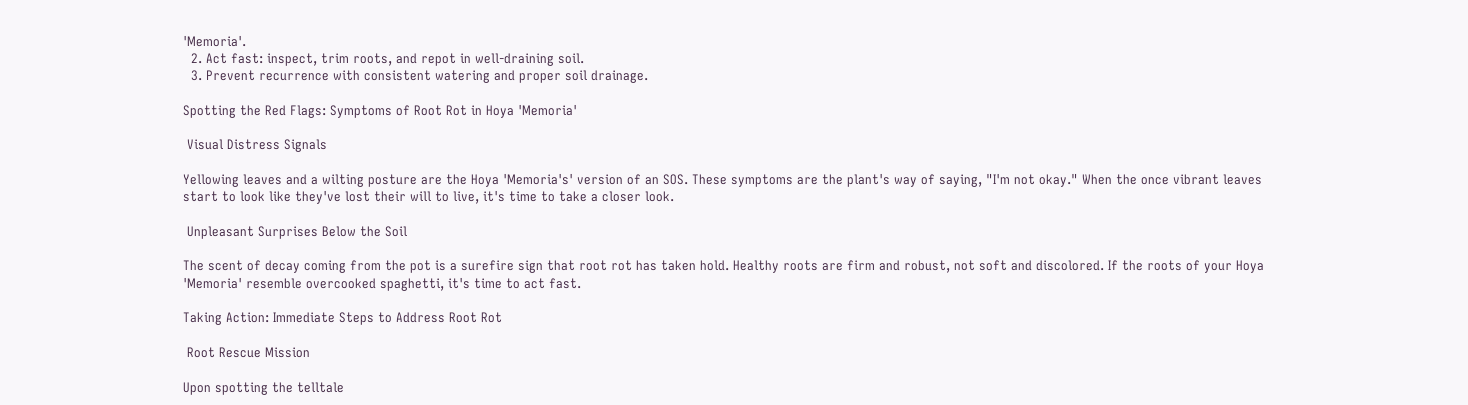'Memoria'.
  2. Act fast: inspect, trim roots, and repot in well-draining soil.
  3. Prevent recurrence with consistent watering and proper soil drainage.

Spotting the Red Flags: Symptoms of Root Rot in Hoya 'Memoria'

 Visual Distress Signals

Yellowing leaves and a wilting posture are the Hoya 'Memoria's' version of an SOS. These symptoms are the plant's way of saying, "I'm not okay." When the once vibrant leaves start to look like they've lost their will to live, it's time to take a closer look.

 Unpleasant Surprises Below the Soil

The scent of decay coming from the pot is a surefire sign that root rot has taken hold. Healthy roots are firm and robust, not soft and discolored. If the roots of your Hoya 'Memoria' resemble overcooked spaghetti, it's time to act fast.

Taking Action: Immediate Steps to Address Root Rot

 Root Rescue Mission

Upon spotting the telltale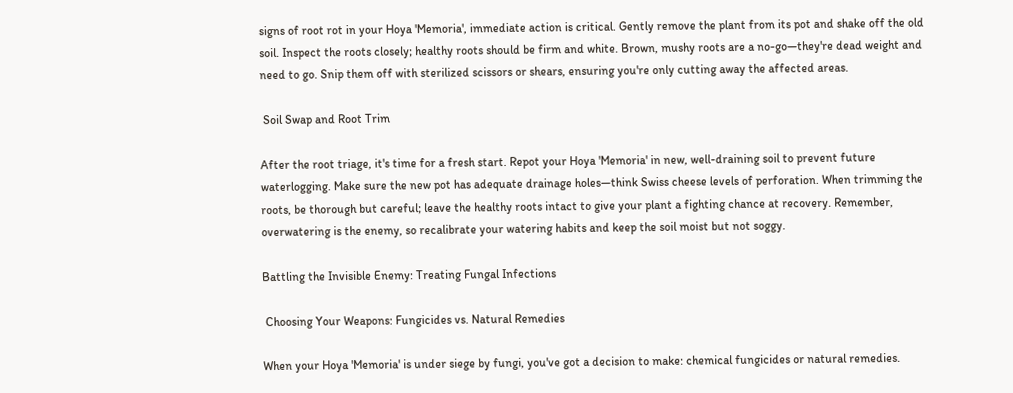signs of root rot in your Hoya 'Memoria', immediate action is critical. Gently remove the plant from its pot and shake off the old soil. Inspect the roots closely; healthy roots should be firm and white. Brown, mushy roots are a no-go—they're dead weight and need to go. Snip them off with sterilized scissors or shears, ensuring you're only cutting away the affected areas.

 Soil Swap and Root Trim

After the root triage, it's time for a fresh start. Repot your Hoya 'Memoria' in new, well-draining soil to prevent future waterlogging. Make sure the new pot has adequate drainage holes—think Swiss cheese levels of perforation. When trimming the roots, be thorough but careful; leave the healthy roots intact to give your plant a fighting chance at recovery. Remember, overwatering is the enemy, so recalibrate your watering habits and keep the soil moist but not soggy.

Battling the Invisible Enemy: Treating Fungal Infections

 Choosing Your Weapons: Fungicides vs. Natural Remedies

When your Hoya 'Memoria' is under siege by fungi, you've got a decision to make: chemical fungicides or natural remedies.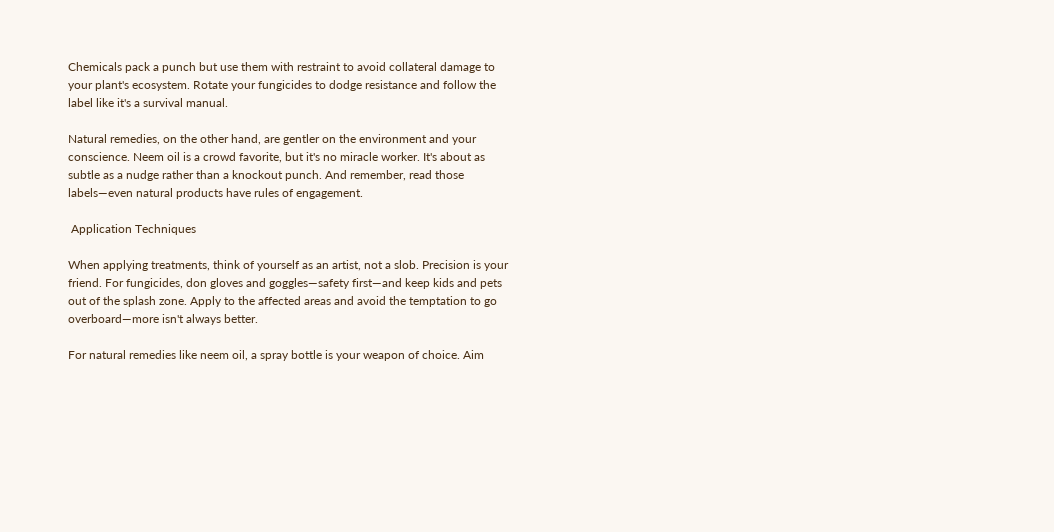Chemicals pack a punch but use them with restraint to avoid collateral damage to your plant's ecosystem. Rotate your fungicides to dodge resistance and follow the label like it's a survival manual.

Natural remedies, on the other hand, are gentler on the environment and your conscience. Neem oil is a crowd favorite, but it's no miracle worker. It's about as subtle as a nudge rather than a knockout punch. And remember, read those labels—even natural products have rules of engagement.

 Application Techniques

When applying treatments, think of yourself as an artist, not a slob. Precision is your friend. For fungicides, don gloves and goggles—safety first—and keep kids and pets out of the splash zone. Apply to the affected areas and avoid the temptation to go overboard—more isn't always better.

For natural remedies like neem oil, a spray bottle is your weapon of choice. Aim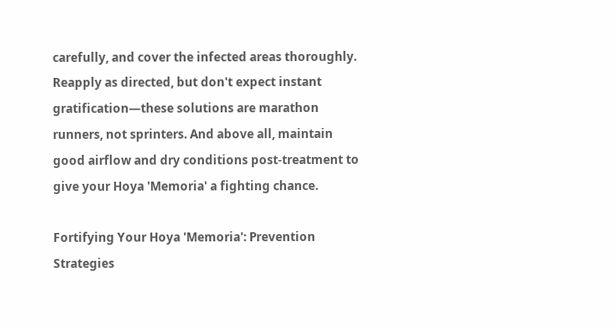carefully, and cover the infected areas thoroughly. Reapply as directed, but don't expect instant gratification—these solutions are marathon runners, not sprinters. And above all, maintain good airflow and dry conditions post-treatment to give your Hoya 'Memoria' a fighting chance.

Fortifying Your Hoya 'Memoria': Prevention Strategies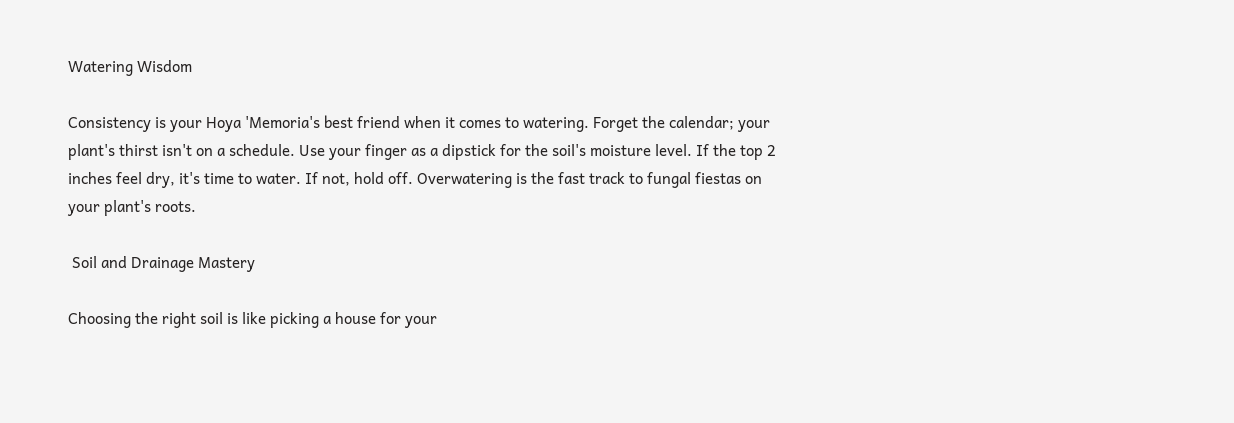Watering Wisdom

Consistency is your Hoya 'Memoria's best friend when it comes to watering. Forget the calendar; your plant's thirst isn't on a schedule. Use your finger as a dipstick for the soil's moisture level. If the top 2 inches feel dry, it's time to water. If not, hold off. Overwatering is the fast track to fungal fiestas on your plant's roots.

 Soil and Drainage Mastery

Choosing the right soil is like picking a house for your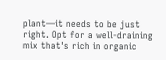plant—it needs to be just right. Opt for a well-draining mix that's rich in organic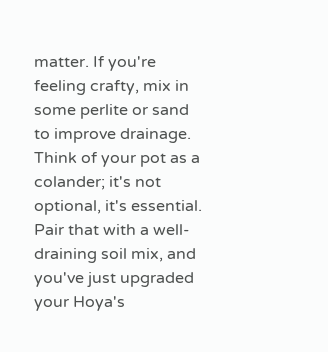matter. If you're feeling crafty, mix in some perlite or sand to improve drainage. Think of your pot as a colander; it's not optional, it's essential. Pair that with a well-draining soil mix, and you've just upgraded your Hoya's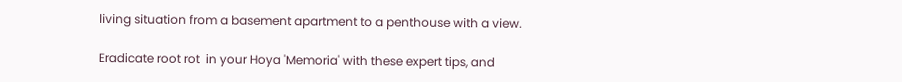living situation from a basement apartment to a penthouse with a view.

Eradicate root rot  in your Hoya 'Memoria' with these expert tips, and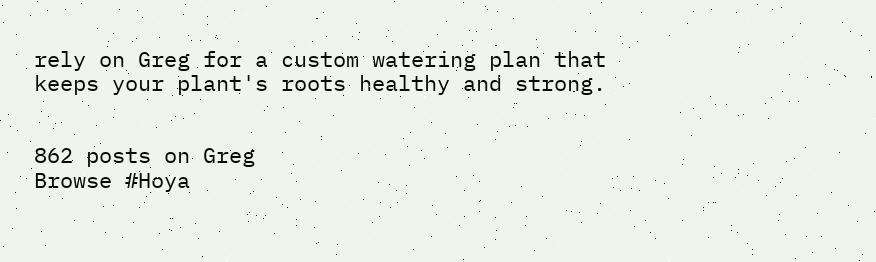rely on Greg for a custom watering plan that keeps your plant's roots healthy and strong.


862 posts on Greg
Browse #Hoya